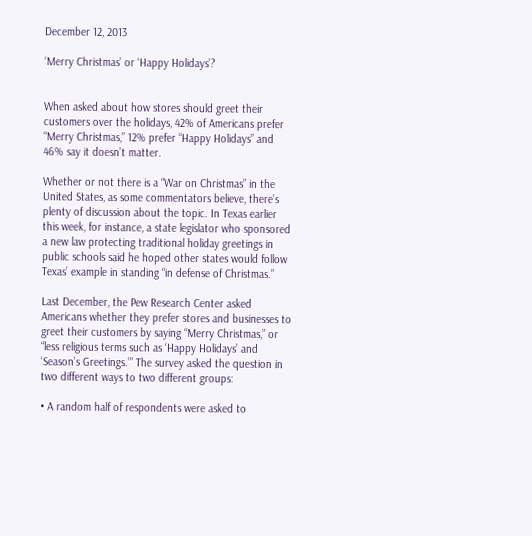December 12, 2013

‘Merry Christmas’ or ‘Happy Holidays’?


When asked about how stores should greet their customers over the holidays, 42% of Americans prefer “Merry Christmas,” 12% prefer “Happy Holidays” and 46% say it doesn’t matter.

Whether or not there is a “War on Christmas” in the United States, as some commentators believe, there’s plenty of discussion about the topic. In Texas earlier this week, for instance, a state legislator who sponsored a new law protecting traditional holiday greetings in public schools said he hoped other states would follow Texas’ example in standing “in defense of Christmas.”

Last December, the Pew Research Center asked Americans whether they prefer stores and businesses to greet their customers by saying “Merry Christmas,” or “less religious terms such as ‘Happy Holidays’ and ‘Season’s Greetings.’” The survey asked the question in two different ways to two different groups:

• A random half of respondents were asked to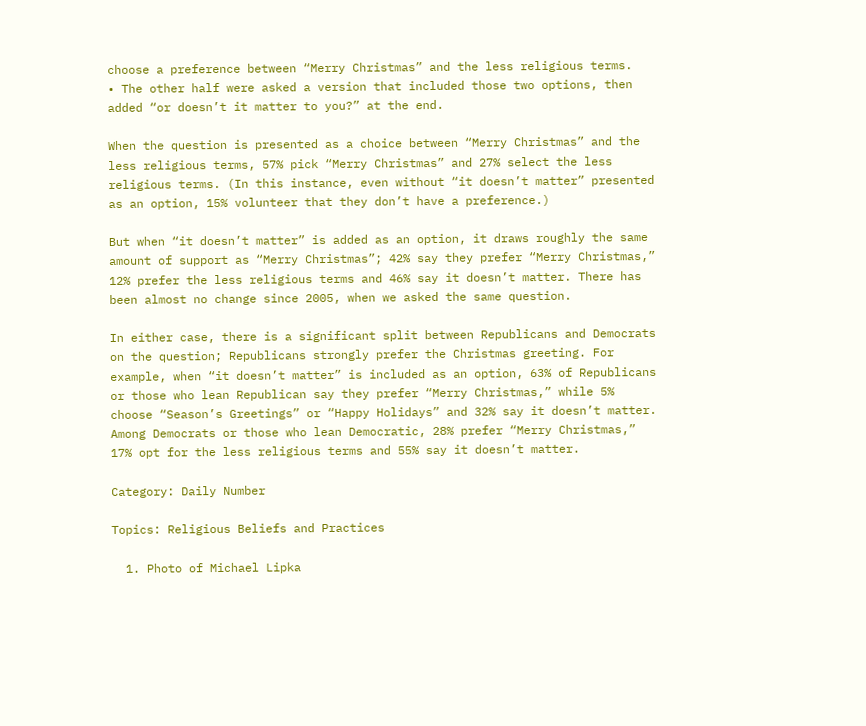choose a preference between “Merry Christmas” and the less religious terms.
• The other half were asked a version that included those two options, then added “or doesn’t it matter to you?” at the end.

When the question is presented as a choice between “Merry Christmas” and the less religious terms, 57% pick “Merry Christmas” and 27% select the less religious terms. (In this instance, even without “it doesn’t matter” presented as an option, 15% volunteer that they don’t have a preference.)

But when “it doesn’t matter” is added as an option, it draws roughly the same amount of support as “Merry Christmas”; 42% say they prefer “Merry Christmas,” 12% prefer the less religious terms and 46% say it doesn’t matter. There has been almost no change since 2005, when we asked the same question.

In either case, there is a significant split between Republicans and Democrats on the question; Republicans strongly prefer the Christmas greeting. For example, when “it doesn’t matter” is included as an option, 63% of Republicans or those who lean Republican say they prefer “Merry Christmas,” while 5% choose “Season’s Greetings” or “Happy Holidays” and 32% say it doesn’t matter. Among Democrats or those who lean Democratic, 28% prefer “Merry Christmas,” 17% opt for the less religious terms and 55% say it doesn’t matter.

Category: Daily Number

Topics: Religious Beliefs and Practices

  1. Photo of Michael Lipka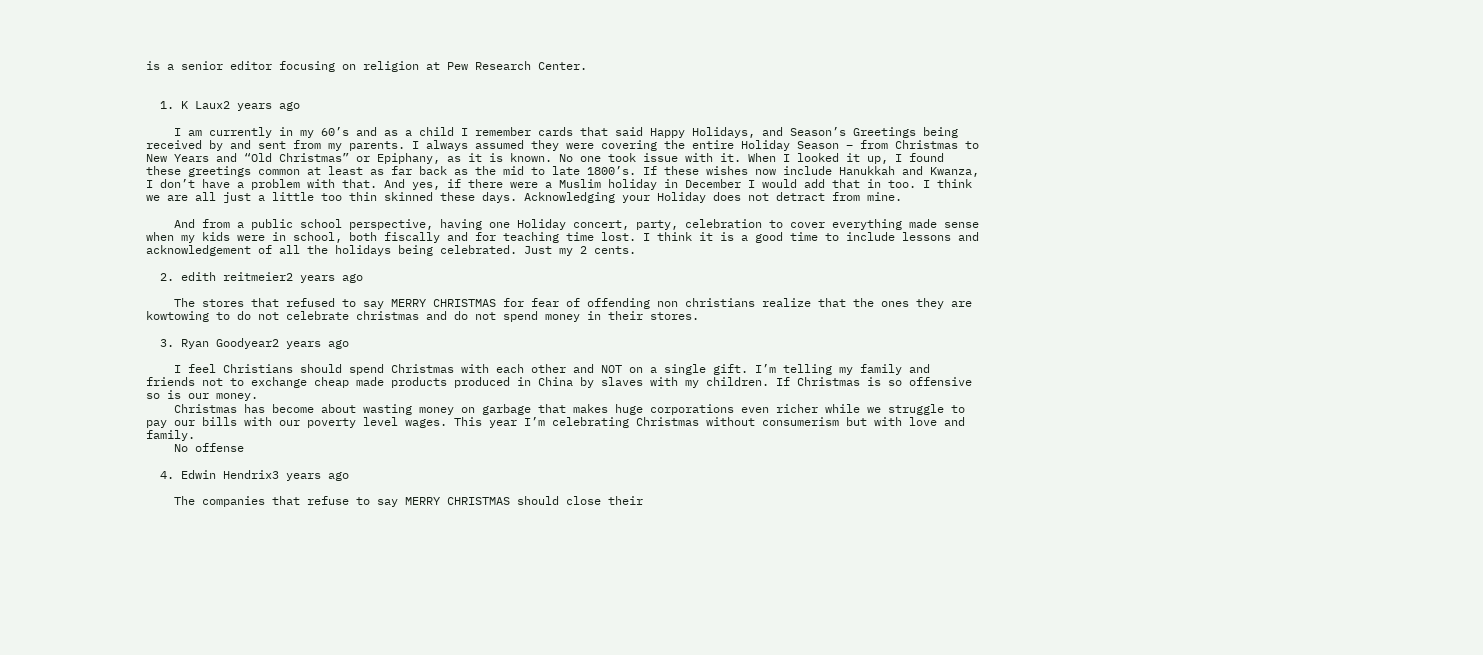is a senior editor focusing on religion at Pew Research Center.


  1. K Laux2 years ago

    I am currently in my 60’s and as a child I remember cards that said Happy Holidays, and Season’s Greetings being received by and sent from my parents. I always assumed they were covering the entire Holiday Season – from Christmas to New Years and “Old Christmas” or Epiphany, as it is known. No one took issue with it. When I looked it up, I found these greetings common at least as far back as the mid to late 1800’s. If these wishes now include Hanukkah and Kwanza, I don’t have a problem with that. And yes, if there were a Muslim holiday in December I would add that in too. I think we are all just a little too thin skinned these days. Acknowledging your Holiday does not detract from mine.

    And from a public school perspective, having one Holiday concert, party, celebration to cover everything made sense when my kids were in school, both fiscally and for teaching time lost. I think it is a good time to include lessons and acknowledgement of all the holidays being celebrated. Just my 2 cents.

  2. edith reitmeier2 years ago

    The stores that refused to say MERRY CHRISTMAS for fear of offending non christians realize that the ones they are kowtowing to do not celebrate christmas and do not spend money in their stores.

  3. Ryan Goodyear2 years ago

    I feel Christians should spend Christmas with each other and NOT on a single gift. I’m telling my family and friends not to exchange cheap made products produced in China by slaves with my children. If Christmas is so offensive so is our money.
    Christmas has become about wasting money on garbage that makes huge corporations even richer while we struggle to pay our bills with our poverty level wages. This year I’m celebrating Christmas without consumerism but with love and family.
    No offense

  4. Edwin Hendrix3 years ago

    The companies that refuse to say MERRY CHRISTMAS should close their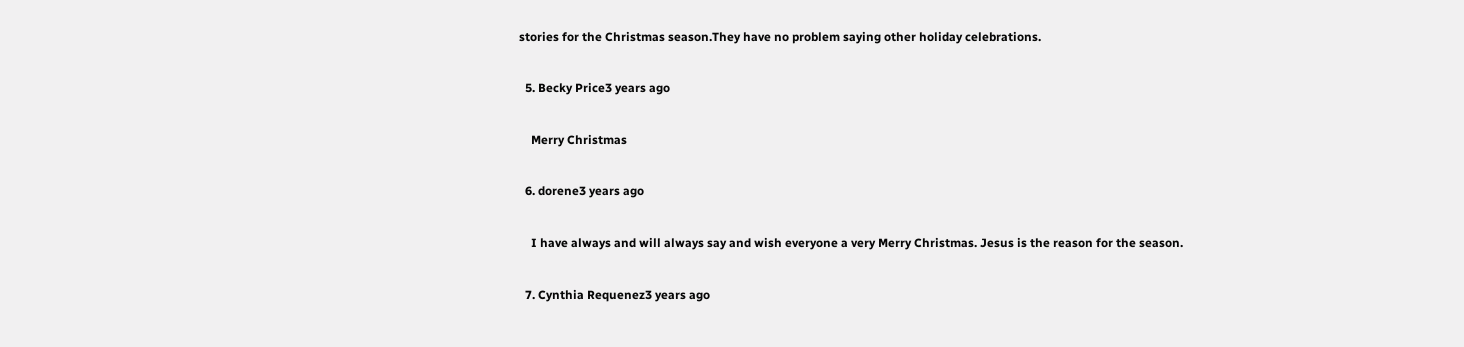stories for the Christmas season.They have no problem saying other holiday celebrations.

  5. Becky Price3 years ago

    Merry Christmas

  6. dorene3 years ago

    I have always and will always say and wish everyone a very Merry Christmas. Jesus is the reason for the season.

  7. Cynthia Requenez3 years ago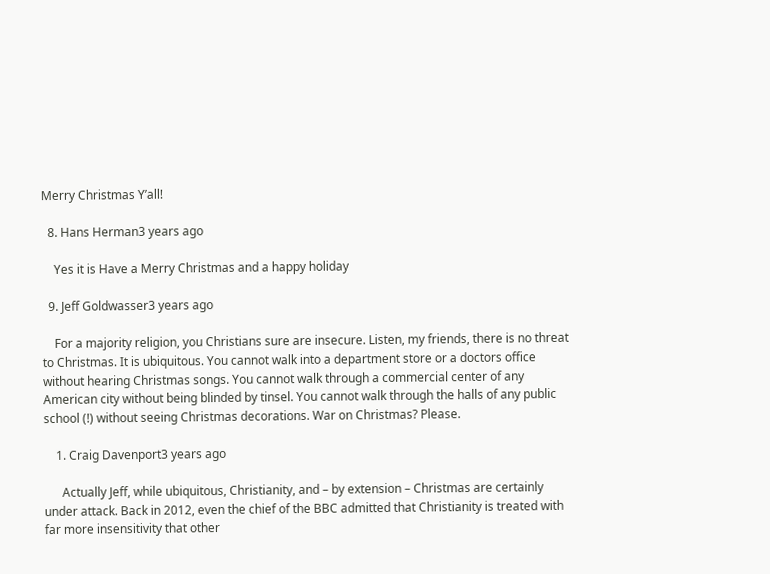Merry Christmas Y’all!

  8. Hans Herman3 years ago

    Yes it is Have a Merry Christmas and a happy holiday

  9. Jeff Goldwasser3 years ago

    For a majority religion, you Christians sure are insecure. Listen, my friends, there is no threat to Christmas. It is ubiquitous. You cannot walk into a department store or a doctors office without hearing Christmas songs. You cannot walk through a commercial center of any American city without being blinded by tinsel. You cannot walk through the halls of any public school (!) without seeing Christmas decorations. War on Christmas? Please.

    1. Craig Davenport3 years ago

      Actually Jeff, while ubiquitous, Christianity, and – by extension – Christmas are certainly under attack. Back in 2012, even the chief of the BBC admitted that Christianity is treated with far more insensitivity that other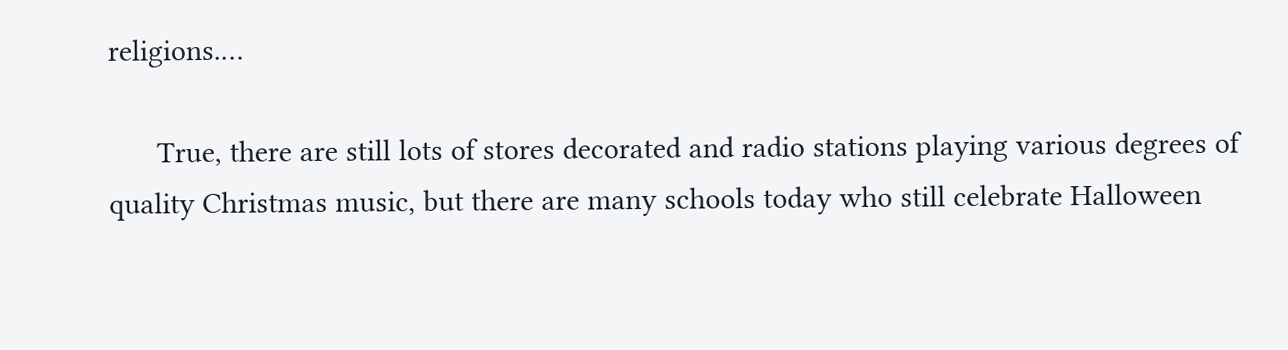religions.…

      True, there are still lots of stores decorated and radio stations playing various degrees of quality Christmas music, but there are many schools today who still celebrate Halloween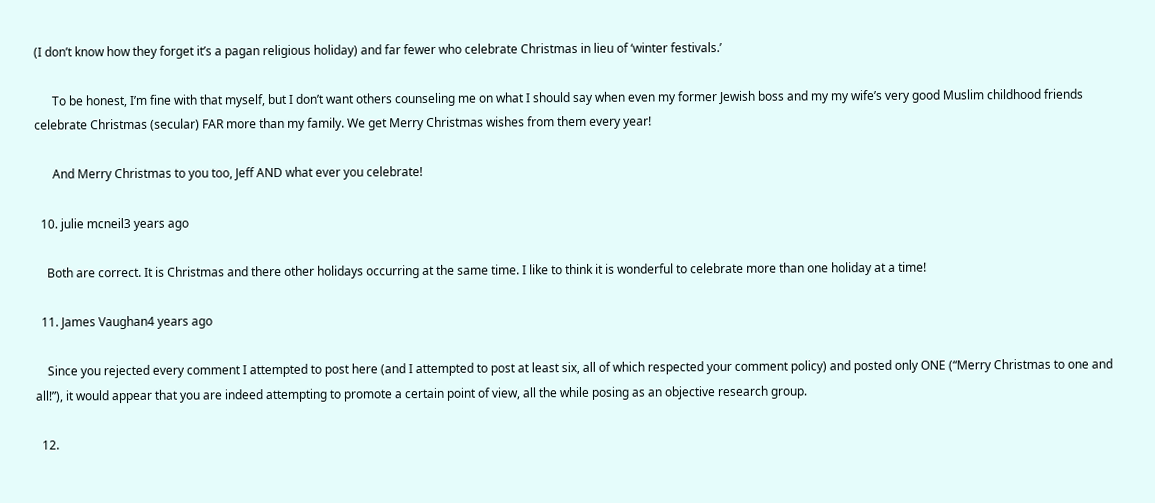(I don’t know how they forget it’s a pagan religious holiday) and far fewer who celebrate Christmas in lieu of ‘winter festivals.’

      To be honest, I’m fine with that myself, but I don’t want others counseling me on what I should say when even my former Jewish boss and my my wife’s very good Muslim childhood friends celebrate Christmas (secular) FAR more than my family. We get Merry Christmas wishes from them every year!

      And Merry Christmas to you too, Jeff AND what ever you celebrate!

  10. julie mcneil3 years ago

    Both are correct. It is Christmas and there other holidays occurring at the same time. I like to think it is wonderful to celebrate more than one holiday at a time!

  11. James Vaughan4 years ago

    Since you rejected every comment I attempted to post here (and I attempted to post at least six, all of which respected your comment policy) and posted only ONE (“Merry Christmas to one and all!”), it would appear that you are indeed attempting to promote a certain point of view, all the while posing as an objective research group.

  12.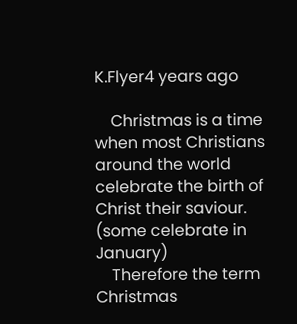K.Flyer4 years ago

    Christmas is a time when most Christians around the world celebrate the birth of Christ their saviour. (some celebrate in January)
    Therefore the term Christmas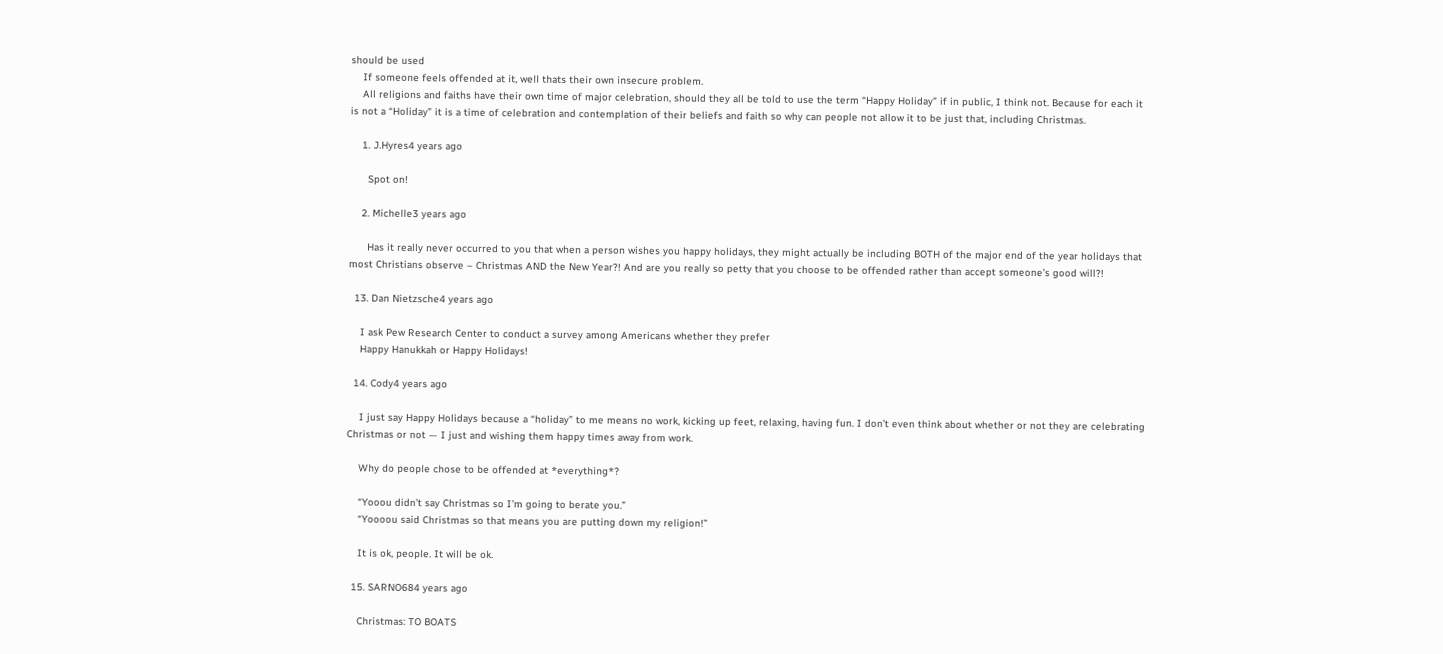should be used
    If someone feels offended at it, well thats their own insecure problem.
    All religions and faiths have their own time of major celebration, should they all be told to use the term “Happy Holiday” if in public, I think not. Because for each it is not a “Holiday” it is a time of celebration and contemplation of their beliefs and faith so why can people not allow it to be just that, including Christmas.

    1. J.Hyres4 years ago

      Spot on!

    2. Michelle3 years ago

      Has it really never occurred to you that when a person wishes you happy holidays, they might actually be including BOTH of the major end of the year holidays that most Christians observe – Christmas AND the New Year?! And are you really so petty that you choose to be offended rather than accept someone’s good will?!

  13. Dan Nietzsche4 years ago

    I ask Pew Research Center to conduct a survey among Americans whether they prefer
    Happy Hanukkah or Happy Holidays!

  14. Cody4 years ago

    I just say Happy Holidays because a “holiday” to me means no work, kicking up feet, relaxing, having fun. I don’t even think about whether or not they are celebrating Christmas or not — I just and wishing them happy times away from work.

    Why do people chose to be offended at *everything*?

    “Yooou didn’t say Christmas so I’m going to berate you.”
    “Yoooou said Christmas so that means you are putting down my religion!”

    It is ok, people. It will be ok.

  15. SARNO684 years ago

    Christmas: TO BOATS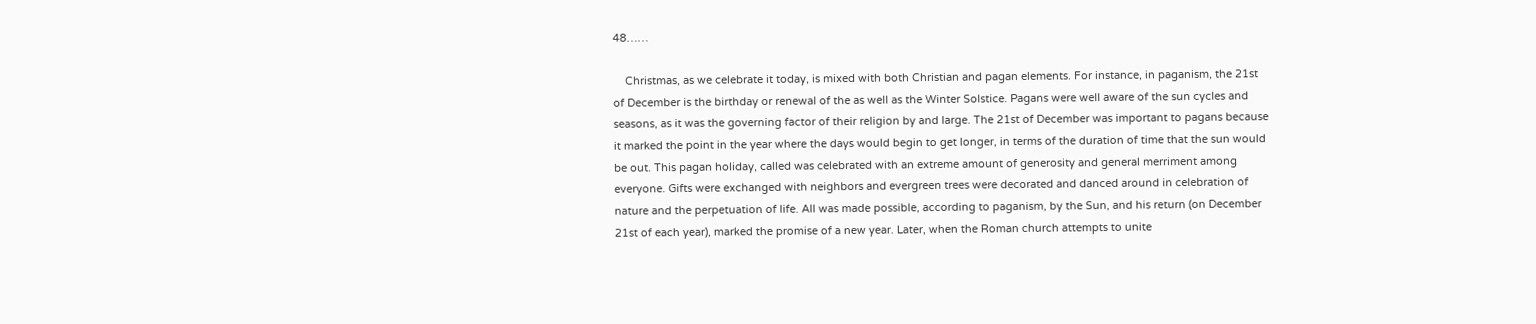48……

    Christmas, as we celebrate it today, is mixed with both Christian and pagan elements. For instance, in paganism, the 21st of December is the birthday or renewal of the as well as the Winter Solstice. Pagans were well aware of the sun cycles and seasons, as it was the governing factor of their religion by and large. The 21st of December was important to pagans because it marked the point in the year where the days would begin to get longer, in terms of the duration of time that the sun would be out. This pagan holiday, called was celebrated with an extreme amount of generosity and general merriment among everyone. Gifts were exchanged with neighbors and evergreen trees were decorated and danced around in celebration of nature and the perpetuation of life. All was made possible, according to paganism, by the Sun, and his return (on December 21st of each year), marked the promise of a new year. Later, when the Roman church attempts to unite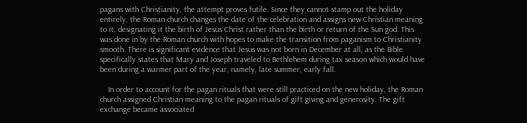pagans with Christianity, the attempt proves futile. Since they cannot stamp out the holiday entirely, the Roman church changes the date of the celebration and assigns new Christian meaning to it, designating it the birth of Jesus Christ rather than the birth or return of the Sun god. This was done in by the Roman church with hopes to make the transition from paganism to Christianity smooth. There is significant evidence that Jesus was not born in December at all, as the Bible specifically states that Mary and Joseph traveled to Bethlehem during tax season which would have been during a warmer part of the year, namely, late summer, early fall.

    In order to account for the pagan rituals that were still practiced on the new holiday, the Roman church assigned Christian meaning to the pagan rituals of gift giving and generosity. The gift exchange became associated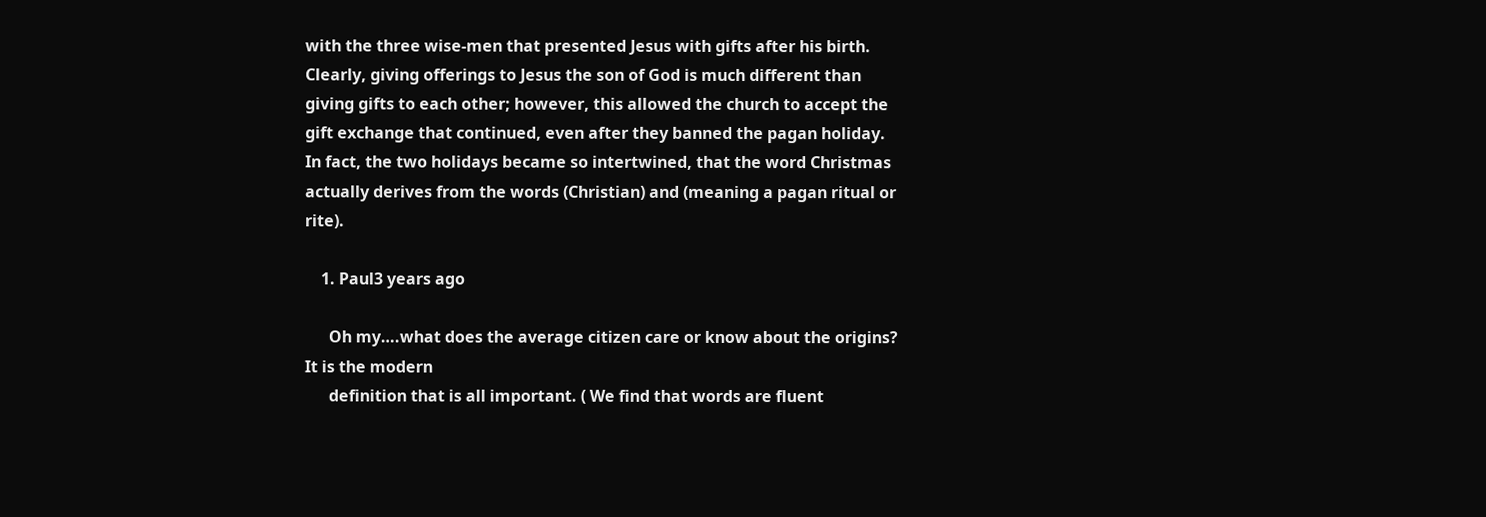with the three wise-men that presented Jesus with gifts after his birth. Clearly, giving offerings to Jesus the son of God is much different than giving gifts to each other; however, this allowed the church to accept the gift exchange that continued, even after they banned the pagan holiday. In fact, the two holidays became so intertwined, that the word Christmas actually derives from the words (Christian) and (meaning a pagan ritual or rite).

    1. Paul3 years ago

      Oh my….what does the average citizen care or know about the origins? It is the modern
      definition that is all important. ( We find that words are fluent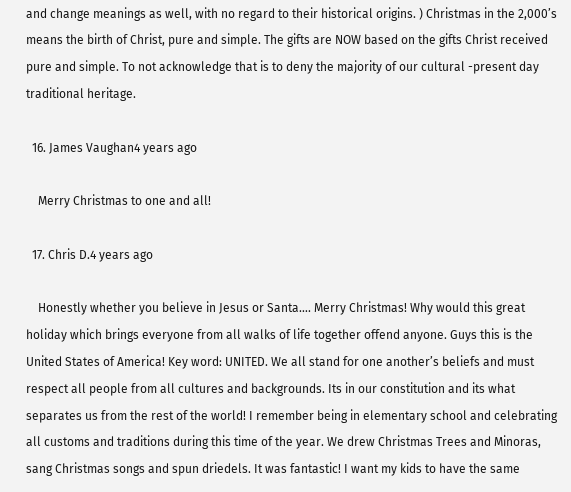and change meanings as well, with no regard to their historical origins. ) Christmas in the 2,000’s means the birth of Christ, pure and simple. The gifts are NOW based on the gifts Christ received pure and simple. To not acknowledge that is to deny the majority of our cultural -present day traditional heritage.

  16. James Vaughan4 years ago

    Merry Christmas to one and all!

  17. Chris D.4 years ago

    Honestly whether you believe in Jesus or Santa…. Merry Christmas! Why would this great holiday which brings everyone from all walks of life together offend anyone. Guys this is the United States of America! Key word: UNITED. We all stand for one another’s beliefs and must respect all people from all cultures and backgrounds. Its in our constitution and its what separates us from the rest of the world! I remember being in elementary school and celebrating all customs and traditions during this time of the year. We drew Christmas Trees and Minoras, sang Christmas songs and spun driedels. It was fantastic! I want my kids to have the same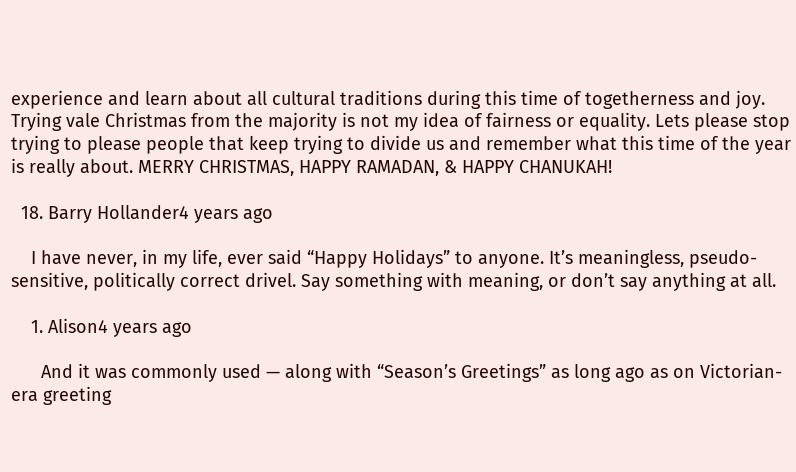experience and learn about all cultural traditions during this time of togetherness and joy. Trying vale Christmas from the majority is not my idea of fairness or equality. Lets please stop trying to please people that keep trying to divide us and remember what this time of the year is really about. MERRY CHRISTMAS, HAPPY RAMADAN, & HAPPY CHANUKAH!

  18. Barry Hollander4 years ago

    I have never, in my life, ever said “Happy Holidays” to anyone. It’s meaningless, pseudo-sensitive, politically correct drivel. Say something with meaning, or don’t say anything at all.

    1. Alison4 years ago

      And it was commonly used — along with “Season’s Greetings” as long ago as on Victorian-era greeting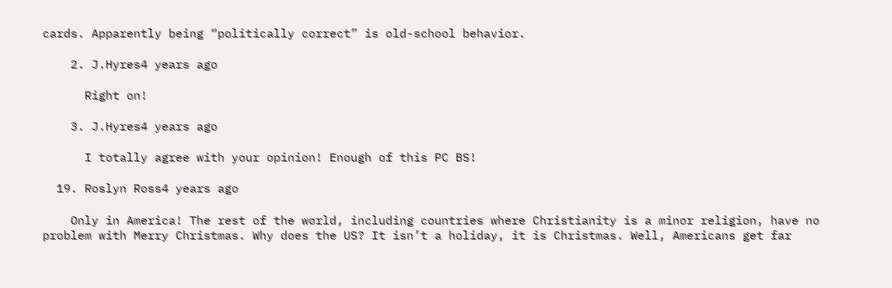cards. Apparently being “politically correct” is old-school behavior.

    2. J.Hyres4 years ago

      Right on!

    3. J.Hyres4 years ago

      I totally agree with your opinion! Enough of this PC BS!

  19. Roslyn Ross4 years ago

    Only in America! The rest of the world, including countries where Christianity is a minor religion, have no problem with Merry Christmas. Why does the US? It isn’t a holiday, it is Christmas. Well, Americans get far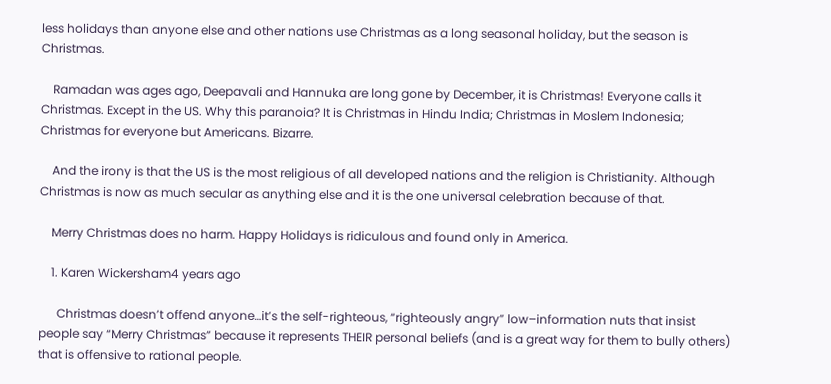less holidays than anyone else and other nations use Christmas as a long seasonal holiday, but the season is Christmas.

    Ramadan was ages ago, Deepavali and Hannuka are long gone by December, it is Christmas! Everyone calls it Christmas. Except in the US. Why this paranoia? It is Christmas in Hindu India; Christmas in Moslem Indonesia; Christmas for everyone but Americans. Bizarre.

    And the irony is that the US is the most religious of all developed nations and the religion is Christianity. Although Christmas is now as much secular as anything else and it is the one universal celebration because of that.

    Merry Christmas does no harm. Happy Holidays is ridiculous and found only in America.

    1. Karen Wickersham4 years ago

      Christmas doesn’t offend anyone…it’s the self-righteous, “righteously angry” low–information nuts that insist people say “Merry Christmas” because it represents THEIR personal beliefs (and is a great way for them to bully others) that is offensive to rational people.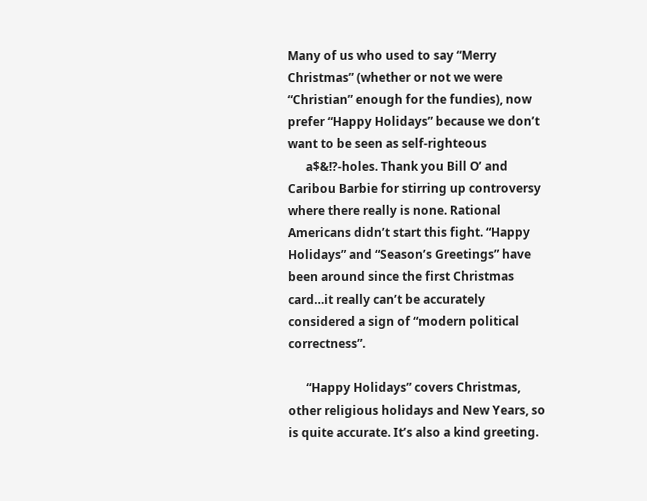Many of us who used to say “Merry Christmas” (whether or not we were “Christian” enough for the fundies), now prefer “Happy Holidays” because we don’t want to be seen as self-righteous
      a$&!?-holes. Thank you Bill O’ and Caribou Barbie for stirring up controversy where there really is none. Rational Americans didn’t start this fight. “Happy Holidays” and “Season’s Greetings” have been around since the first Christmas card…it really can’t be accurately considered a sign of “modern political correctness”.

      “Happy Holidays” covers Christmas, other religious holidays and New Years, so is quite accurate. It’s also a kind greeting.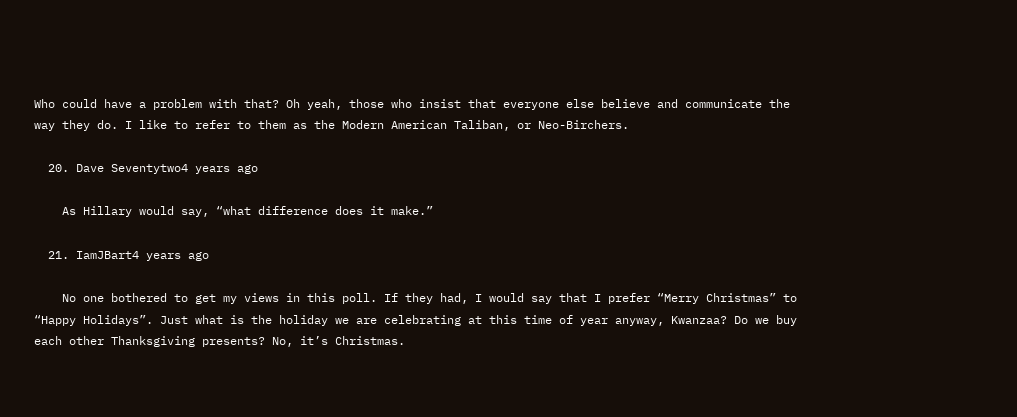Who could have a problem with that? Oh yeah, those who insist that everyone else believe and communicate the way they do. I like to refer to them as the Modern American Taliban, or Neo-Birchers.

  20. Dave Seventytwo4 years ago

    As Hillary would say, “what difference does it make.”

  21. IamJBart4 years ago

    No one bothered to get my views in this poll. If they had, I would say that I prefer “Merry Christmas” to “Happy Holidays”. Just what is the holiday we are celebrating at this time of year anyway, Kwanzaa? Do we buy each other Thanksgiving presents? No, it’s Christmas.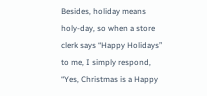Besides, holiday means holy-day, so when a store clerk says “Happy Holidays” to me, I simply respond, “Yes, Christmas is a Happy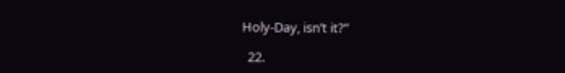Holy-Day, isn’t it?”

  22.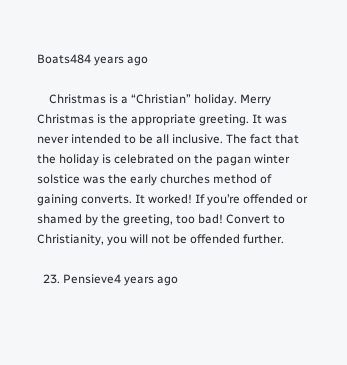Boats484 years ago

    Christmas is a “Christian” holiday. Merry Christmas is the appropriate greeting. It was never intended to be all inclusive. The fact that the holiday is celebrated on the pagan winter solstice was the early churches method of gaining converts. It worked! If you’re offended or shamed by the greeting, too bad! Convert to Christianity, you will not be offended further.

  23. Pensieve4 years ago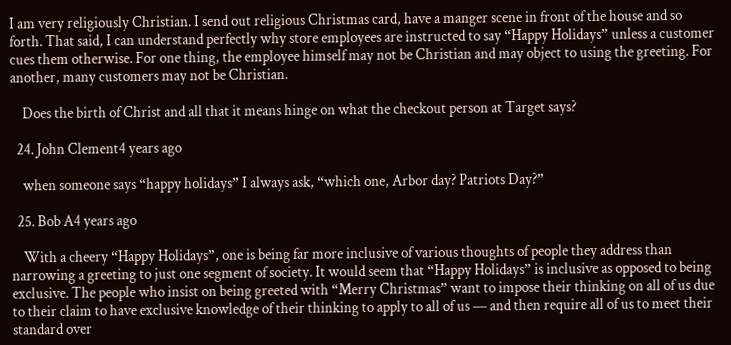I am very religiously Christian. I send out religious Christmas card, have a manger scene in front of the house and so forth. That said, I can understand perfectly why store employees are instructed to say “Happy Holidays” unless a customer cues them otherwise. For one thing, the employee himself may not be Christian and may object to using the greeting. For another, many customers may not be Christian.

    Does the birth of Christ and all that it means hinge on what the checkout person at Target says?

  24. John Clement4 years ago

    when someone says “happy holidays” I always ask, “which one, Arbor day? Patriots Day?”

  25. Bob A4 years ago

    With a cheery “Happy Holidays”, one is being far more inclusive of various thoughts of people they address than narrowing a greeting to just one segment of society. It would seem that “Happy Holidays” is inclusive as opposed to being exclusive. The people who insist on being greeted with “Merry Christmas” want to impose their thinking on all of us due to their claim to have exclusive knowledge of their thinking to apply to all of us — and then require all of us to meet their standard over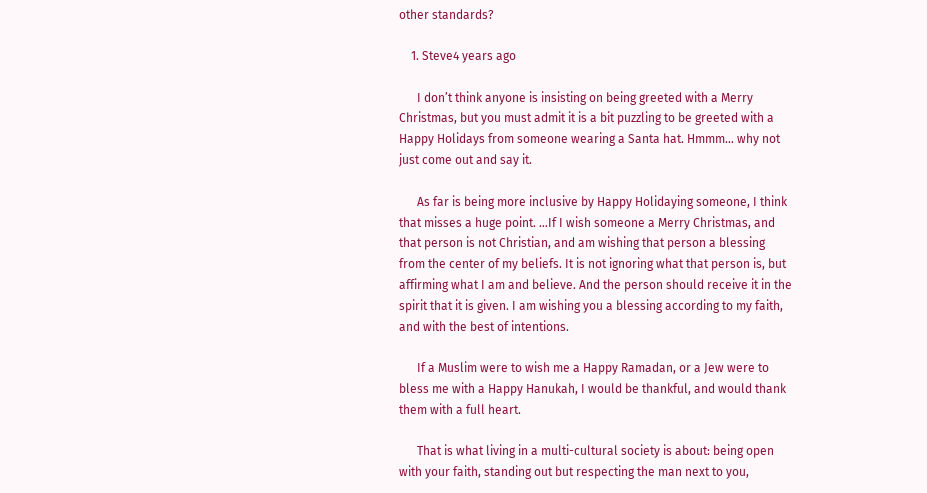other standards?

    1. Steve4 years ago

      I don’t think anyone is insisting on being greeted with a Merry Christmas, but you must admit it is a bit puzzling to be greeted with a Happy Holidays from someone wearing a Santa hat. Hmmm… why not just come out and say it.

      As far is being more inclusive by Happy Holidaying someone, I think that misses a huge point. …If I wish someone a Merry Christmas, and that person is not Christian, and am wishing that person a blessing from the center of my beliefs. It is not ignoring what that person is, but affirming what I am and believe. And the person should receive it in the spirit that it is given. I am wishing you a blessing according to my faith, and with the best of intentions.

      If a Muslim were to wish me a Happy Ramadan, or a Jew were to bless me with a Happy Hanukah, I would be thankful, and would thank them with a full heart.

      That is what living in a multi-cultural society is about: being open with your faith, standing out but respecting the man next to you,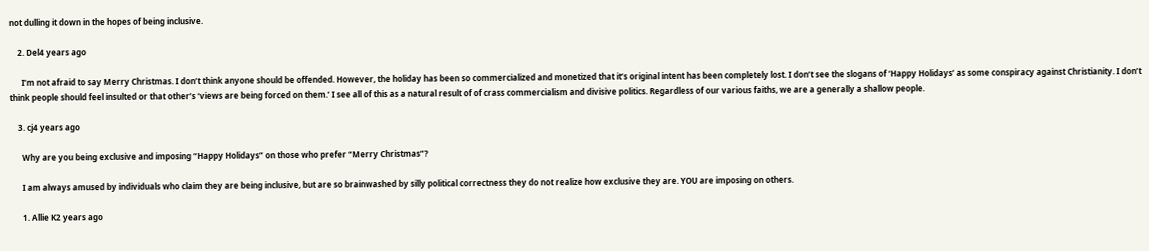not dulling it down in the hopes of being inclusive.

    2. Del4 years ago

      I’m not afraid to say Merry Christmas. I don’t think anyone should be offended. However, the holiday has been so commercialized and monetized that it’s original intent has been completely lost. I don’t see the slogans of ‘Happy Holidays’ as some conspiracy against Christianity. I don’t think people should feel insulted or that other’s ‘views are being forced on them.’ I see all of this as a natural result of of crass commercialism and divisive politics. Regardless of our various faiths, we are a generally a shallow people.

    3. cj4 years ago

      Why are you being exclusive and imposing “Happy Holidays” on those who prefer “Merry Christmas”?

      I am always amused by individuals who claim they are being inclusive, but are so brainwashed by silly political correctness they do not realize how exclusive they are. YOU are imposing on others.

      1. Allie K2 years ago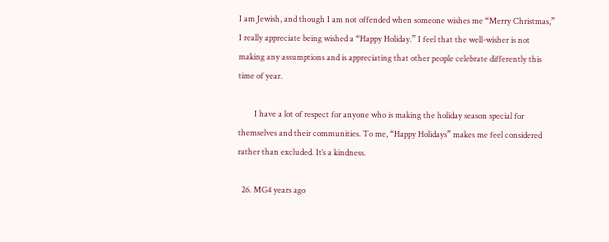I am Jewish, and though I am not offended when someone wishes me “Merry Christmas,” I really appreciate being wished a “Happy Holiday.” I feel that the well-wisher is not making any assumptions and is appreciating that other people celebrate differently this time of year.

        I have a lot of respect for anyone who is making the holiday season special for themselves and their communities. To me, “Happy Holidays” makes me feel considered rather than excluded. It’s a kindness.

  26. MG4 years ago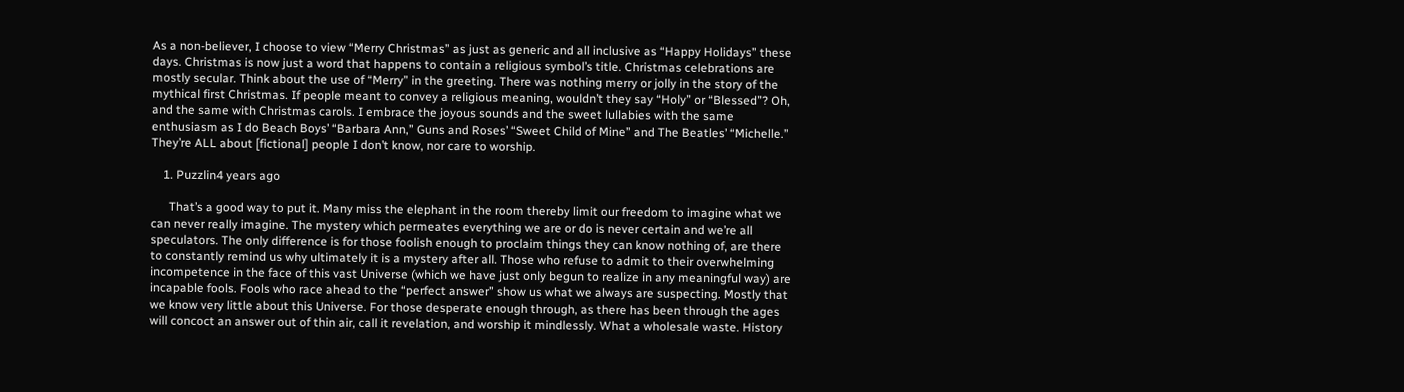As a non-believer, I choose to view “Merry Christmas” as just as generic and all inclusive as “Happy Holidays” these days. Christmas is now just a word that happens to contain a religious symbol’s title. Christmas celebrations are mostly secular. Think about the use of “Merry” in the greeting. There was nothing merry or jolly in the story of the mythical first Christmas. If people meant to convey a religious meaning, wouldn’t they say “Holy” or “Blessed”? Oh, and the same with Christmas carols. I embrace the joyous sounds and the sweet lullabies with the same enthusiasm as I do Beach Boys’ “Barbara Ann,” Guns and Roses’ “Sweet Child of Mine” and The Beatles’ “Michelle.” They’re ALL about [fictional] people I don’t know, nor care to worship.

    1. Puzzlin4 years ago

      That’s a good way to put it. Many miss the elephant in the room thereby limit our freedom to imagine what we can never really imagine. The mystery which permeates everything we are or do is never certain and we’re all speculators. The only difference is for those foolish enough to proclaim things they can know nothing of, are there to constantly remind us why ultimately it is a mystery after all. Those who refuse to admit to their overwhelming incompetence in the face of this vast Universe (which we have just only begun to realize in any meaningful way) are incapable fools. Fools who race ahead to the “perfect answer” show us what we always are suspecting. Mostly that we know very little about this Universe. For those desperate enough through, as there has been through the ages will concoct an answer out of thin air, call it revelation, and worship it mindlessly. What a wholesale waste. History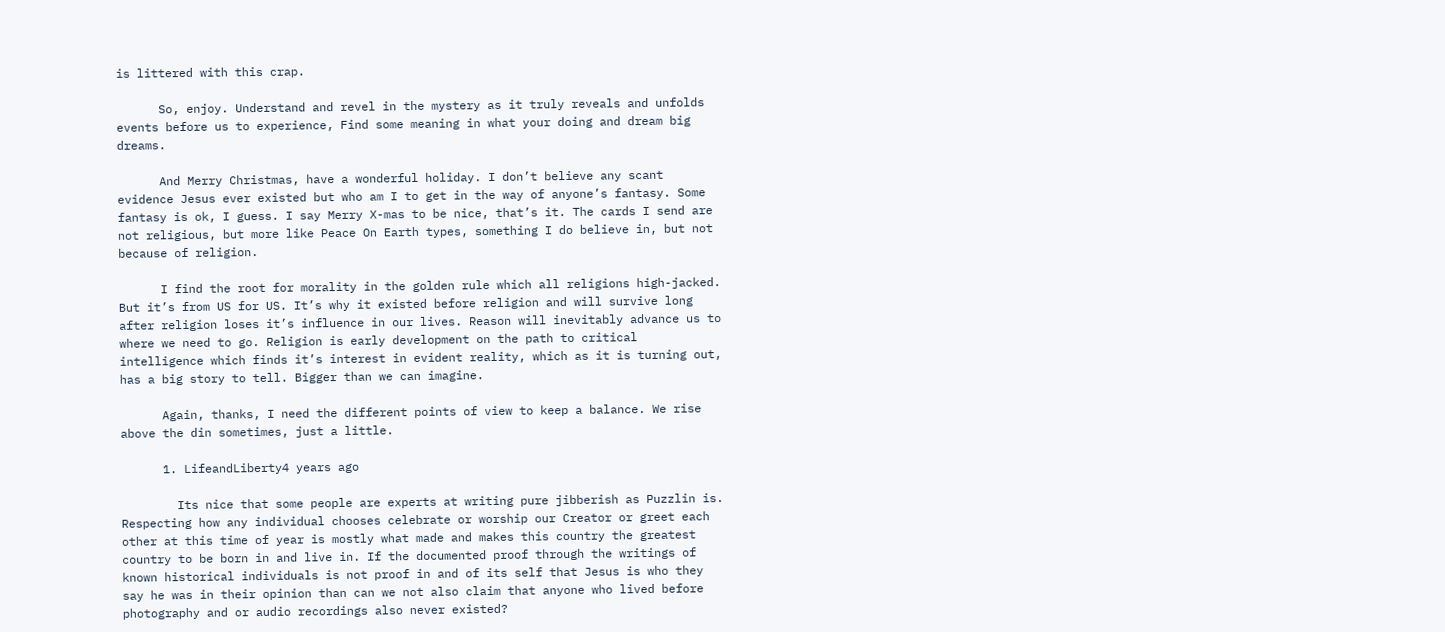is littered with this crap.

      So, enjoy. Understand and revel in the mystery as it truly reveals and unfolds events before us to experience, Find some meaning in what your doing and dream big dreams.

      And Merry Christmas, have a wonderful holiday. I don’t believe any scant evidence Jesus ever existed but who am I to get in the way of anyone’s fantasy. Some fantasy is ok, I guess. I say Merry X-mas to be nice, that’s it. The cards I send are not religious, but more like Peace On Earth types, something I do believe in, but not because of religion.

      I find the root for morality in the golden rule which all religions high-jacked. But it’s from US for US. It’s why it existed before religion and will survive long after religion loses it’s influence in our lives. Reason will inevitably advance us to where we need to go. Religion is early development on the path to critical intelligence which finds it’s interest in evident reality, which as it is turning out, has a big story to tell. Bigger than we can imagine.

      Again, thanks, I need the different points of view to keep a balance. We rise above the din sometimes, just a little.

      1. LifeandLiberty4 years ago

        Its nice that some people are experts at writing pure jibberish as Puzzlin is. Respecting how any individual chooses celebrate or worship our Creator or greet each other at this time of year is mostly what made and makes this country the greatest country to be born in and live in. If the documented proof through the writings of known historical individuals is not proof in and of its self that Jesus is who they say he was in their opinion than can we not also claim that anyone who lived before photography and or audio recordings also never existed?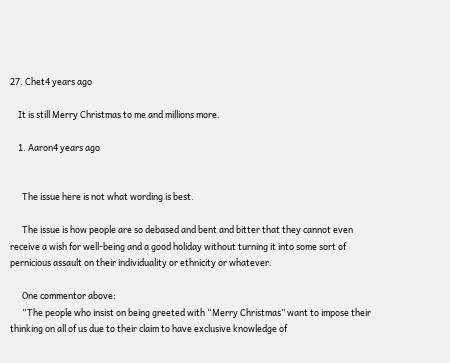27. Chet4 years ago

    It is still Merry Christmas to me and millions more.

    1. Aaron4 years ago


      The issue here is not what wording is best.

      The issue is how people are so debased and bent and bitter that they cannot even receive a wish for well-being and a good holiday without turning it into some sort of pernicious assault on their individuality or ethnicity or whatever.

      One commentor above:
      “The people who insist on being greeted with “Merry Christmas” want to impose their thinking on all of us due to their claim to have exclusive knowledge of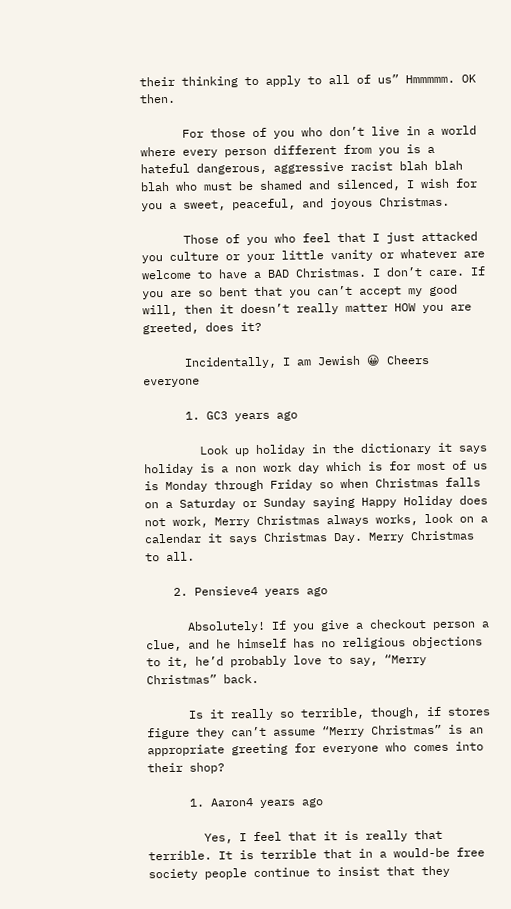their thinking to apply to all of us” Hmmmmm. OK then.

      For those of you who don’t live in a world where every person different from you is a hateful dangerous, aggressive racist blah blah blah who must be shamed and silenced, I wish for you a sweet, peaceful, and joyous Christmas.

      Those of you who feel that I just attacked you culture or your little vanity or whatever are welcome to have a BAD Christmas. I don’t care. If you are so bent that you can’t accept my good will, then it doesn’t really matter HOW you are greeted, does it?

      Incidentally, I am Jewish 😀 Cheers everyone

      1. GC3 years ago

        Look up holiday in the dictionary it says holiday is a non work day which is for most of us is Monday through Friday so when Christmas falls on a Saturday or Sunday saying Happy Holiday does not work, Merry Christmas always works, look on a calendar it says Christmas Day. Merry Christmas to all.

    2. Pensieve4 years ago

      Absolutely! If you give a checkout person a clue, and he himself has no religious objections to it, he’d probably love to say, “Merry Christmas” back.

      Is it really so terrible, though, if stores figure they can’t assume “Merry Christmas” is an appropriate greeting for everyone who comes into their shop?

      1. Aaron4 years ago

        Yes, I feel that it is really that terrible. It is terrible that in a would-be free society people continue to insist that they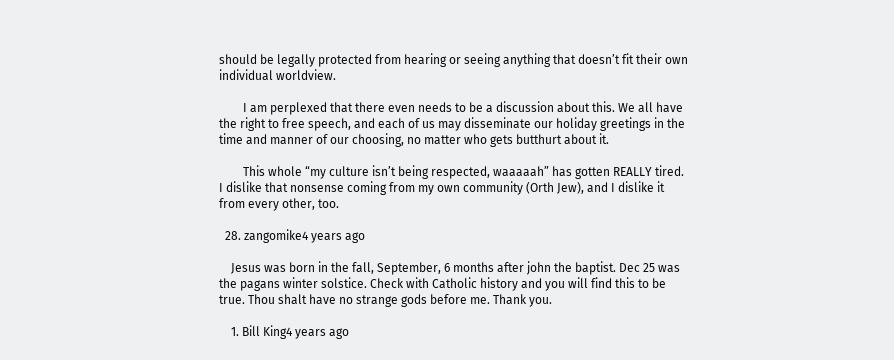should be legally protected from hearing or seeing anything that doesn’t fit their own individual worldview.

        I am perplexed that there even needs to be a discussion about this. We all have the right to free speech, and each of us may disseminate our holiday greetings in the time and manner of our choosing, no matter who gets butthurt about it.

        This whole “my culture isn’t being respected, waaaaah” has gotten REALLY tired. I dislike that nonsense coming from my own community (Orth Jew), and I dislike it from every other, too.

  28. zangomike4 years ago

    Jesus was born in the fall, September, 6 months after john the baptist. Dec 25 was the pagans winter solstice. Check with Catholic history and you will find this to be true. Thou shalt have no strange gods before me. Thank you.

    1. Bill King4 years ago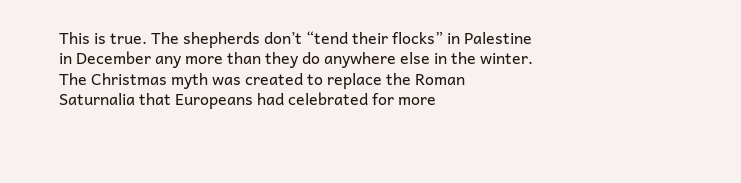This is true. The shepherds don’t “tend their flocks” in Palestine in December any more than they do anywhere else in the winter. The Christmas myth was created to replace the Roman Saturnalia that Europeans had celebrated for more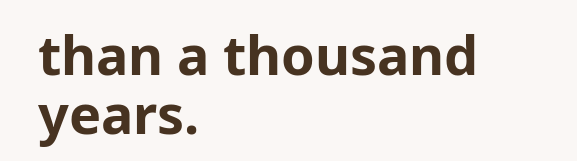than a thousand years.